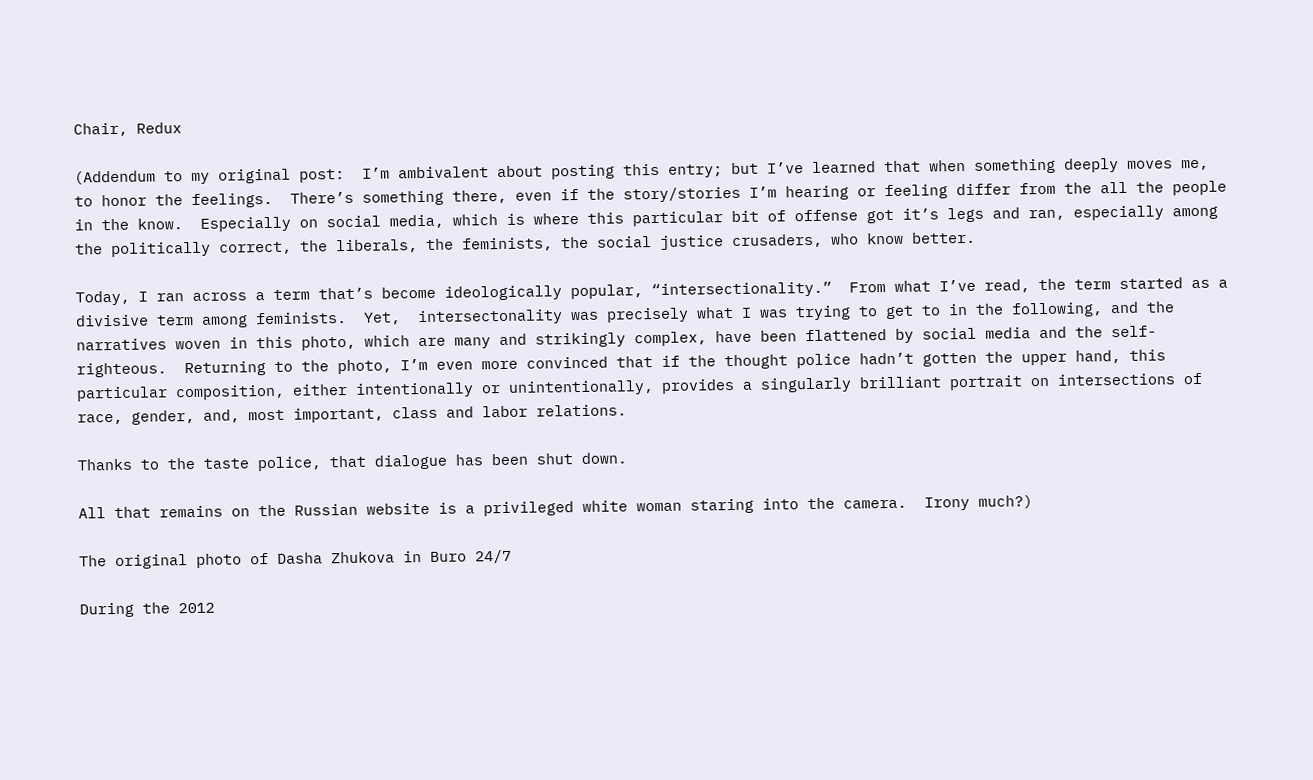Chair, Redux

(Addendum to my original post:  I’m ambivalent about posting this entry; but I’ve learned that when something deeply moves me, to honor the feelings.  There’s something there, even if the story/stories I’m hearing or feeling differ from the all the people in the know.  Especially on social media, which is where this particular bit of offense got it’s legs and ran, especially among the politically correct, the liberals, the feminists, the social justice crusaders, who know better.

Today, I ran across a term that’s become ideologically popular, “intersectionality.”  From what I’ve read, the term started as a divisive term among feminists.  Yet,  intersectonality was precisely what I was trying to get to in the following, and the narratives woven in this photo, which are many and strikingly complex, have been flattened by social media and the self-righteous.  Returning to the photo, I’m even more convinced that if the thought police hadn’t gotten the upper hand, this particular composition, either intentionally or unintentionally, provides a singularly brilliant portrait on intersections of race, gender, and, most important, class and labor relations.

Thanks to the taste police, that dialogue has been shut down.

All that remains on the Russian website is a privileged white woman staring into the camera.  Irony much?)

The original photo of Dasha Zhukova in Buro 24/7

During the 2012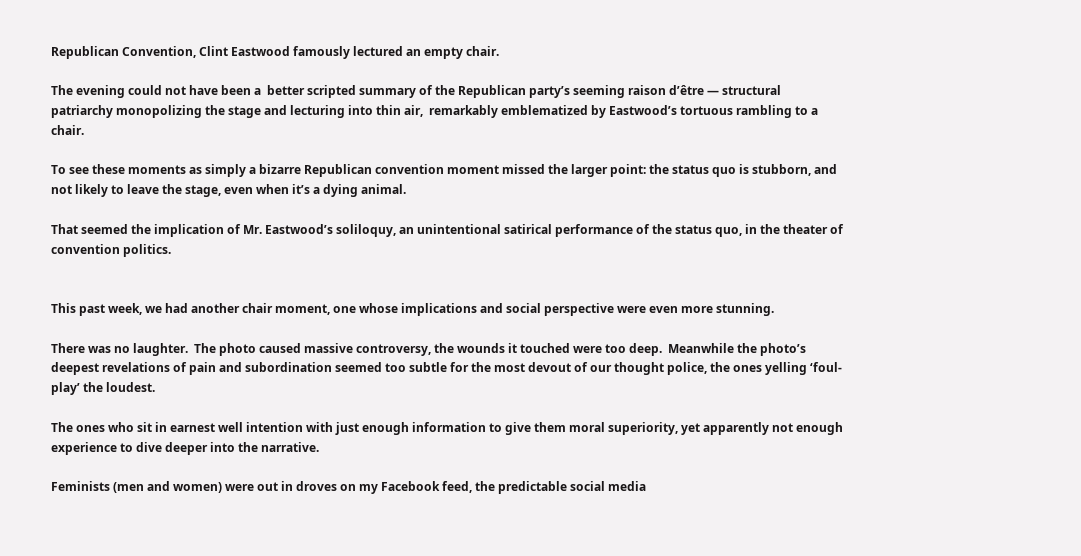Republican Convention, Clint Eastwood famously lectured an empty chair.

The evening could not have been a  better scripted summary of the Republican party’s seeming raison d’être — structural patriarchy monopolizing the stage and lecturing into thin air,  remarkably emblematized by Eastwood’s tortuous rambling to a chair.

To see these moments as simply a bizarre Republican convention moment missed the larger point: the status quo is stubborn, and not likely to leave the stage, even when it’s a dying animal.

That seemed the implication of Mr. Eastwood’s soliloquy, an unintentional satirical performance of the status quo, in the theater of convention politics.


This past week, we had another chair moment, one whose implications and social perspective were even more stunning.

There was no laughter.  The photo caused massive controversy, the wounds it touched were too deep.  Meanwhile the photo’s deepest revelations of pain and subordination seemed too subtle for the most devout of our thought police, the ones yelling ‘foul-play’ the loudest.

The ones who sit in earnest well intention with just enough information to give them moral superiority, yet apparently not enough experience to dive deeper into the narrative.

Feminists (men and women) were out in droves on my Facebook feed, the predictable social media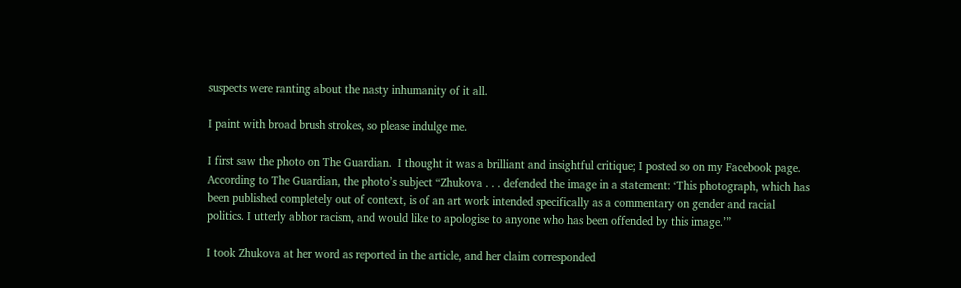suspects were ranting about the nasty inhumanity of it all.

I paint with broad brush strokes, so please indulge me.

I first saw the photo on The Guardian.  I thought it was a brilliant and insightful critique; I posted so on my Facebook page.  According to The Guardian, the photo’s subject “Zhukova . . . defended the image in a statement: ‘This photograph, which has been published completely out of context, is of an art work intended specifically as a commentary on gender and racial politics. I utterly abhor racism, and would like to apologise to anyone who has been offended by this image.’”

I took Zhukova at her word as reported in the article, and her claim corresponded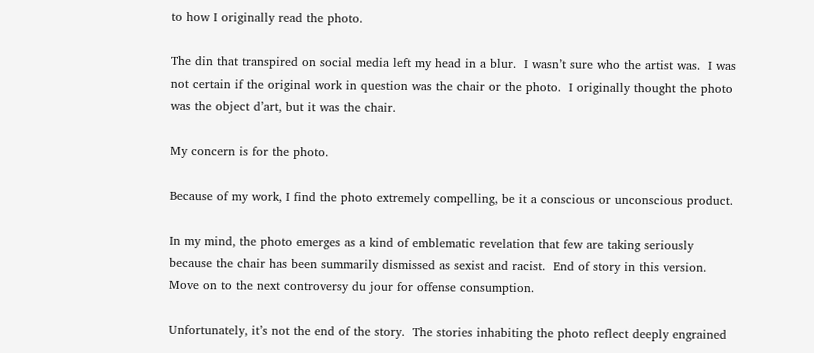to how I originally read the photo.

The din that transpired on social media left my head in a blur.  I wasn’t sure who the artist was.  I was not certain if the original work in question was the chair or the photo.  I originally thought the photo was the object d’art, but it was the chair.

My concern is for the photo.

Because of my work, I find the photo extremely compelling, be it a conscious or unconscious product.

In my mind, the photo emerges as a kind of emblematic revelation that few are taking seriously because the chair has been summarily dismissed as sexist and racist.  End of story in this version.  Move on to the next controversy du jour for offense consumption.

Unfortunately, it’s not the end of the story.  The stories inhabiting the photo reflect deeply engrained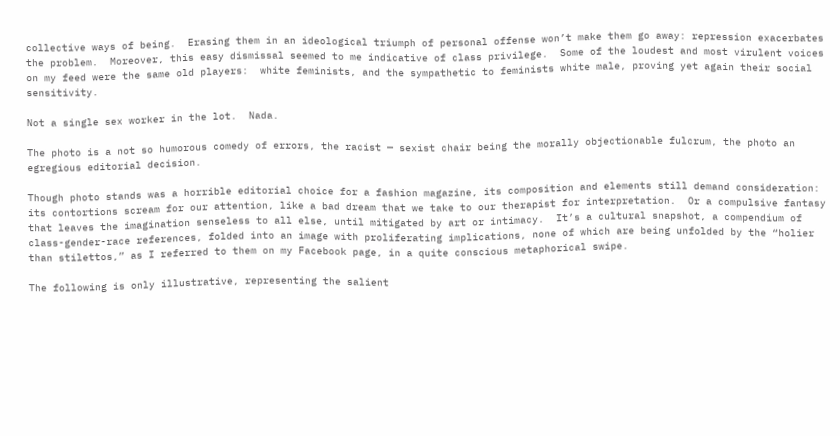collective ways of being.  Erasing them in an ideological triumph of personal offense won’t make them go away: repression exacerbates the problem.  Moreover, this easy dismissal seemed to me indicative of class privilege.  Some of the loudest and most virulent voices on my feed were the same old players:  white feminists, and the sympathetic to feminists white male, proving yet again their social sensitivity.

Not a single sex worker in the lot.  Nada.

The photo is a not so humorous comedy of errors, the racist — sexist chair being the morally objectionable fulcrum, the photo an egregious editorial decision.

Though photo stands was a horrible editorial choice for a fashion magazine, its composition and elements still demand consideration: its contortions scream for our attention, like a bad dream that we take to our therapist for interpretation.  Or a compulsive fantasy that leaves the imagination senseless to all else, until mitigated by art or intimacy.  It’s a cultural snapshot, a compendium of class-gender-race references, folded into an image with proliferating implications, none of which are being unfolded by the “holier than stilettos,” as I referred to them on my Facebook page, in a quite conscious metaphorical swipe.

The following is only illustrative, representing the salient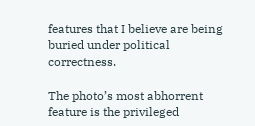features that I believe are being buried under political correctness.

The photo’s most abhorrent feature is the privileged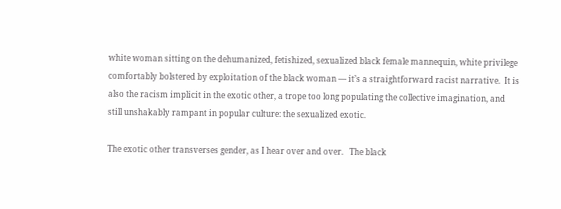white woman sitting on the dehumanized, fetishized, sexualized black female mannequin, white privilege comfortably bolstered by exploitation of the black woman — it’s a straightforward racist narrative.  It is also the racism implicit in the exotic other, a trope too long populating the collective imagination, and still unshakably rampant in popular culture: the sexualized exotic.

The exotic other transverses gender, as I hear over and over.   The black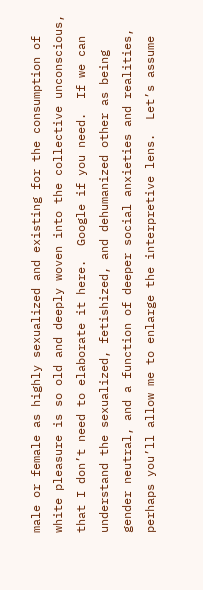male or female as highly sexualized and existing for the consumption of white pleasure is so old and deeply woven into the collective unconscious, that I don’t need to elaborate it here.  Google if you need.  If we can understand the sexualized, fetishized, and dehumanized other as being gender neutral, and a function of deeper social anxieties and realities, perhaps you’ll allow me to enlarge the interpretive lens.  Let’s assume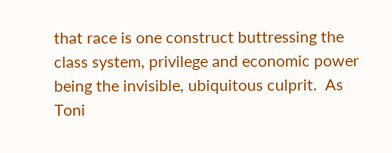that race is one construct buttressing the class system, privilege and economic power being the invisible, ubiquitous culprit.  As Toni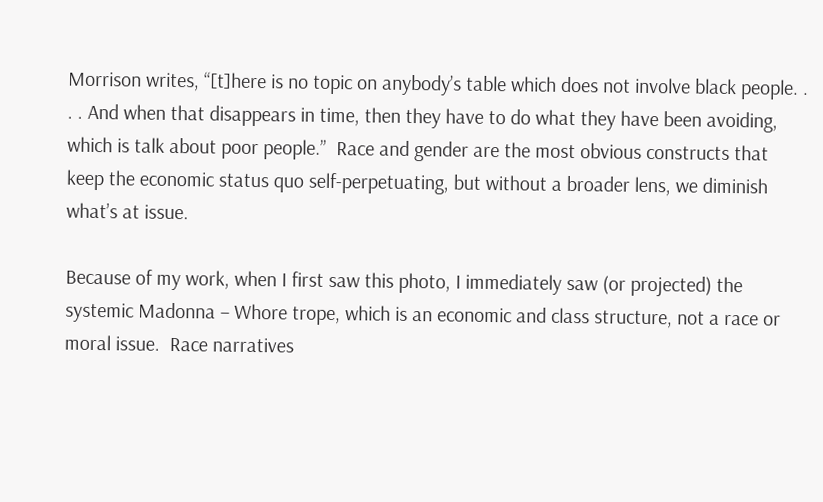Morrison writes, “[t]here is no topic on anybody’s table which does not involve black people. . . . And when that disappears in time, then they have to do what they have been avoiding, which is talk about poor people.”  Race and gender are the most obvious constructs that keep the economic status quo self-perpetuating, but without a broader lens, we diminish what’s at issue.

Because of my work, when I first saw this photo, I immediately saw (or projected) the systemic Madonna – Whore trope, which is an economic and class structure, not a race or moral issue.  Race narratives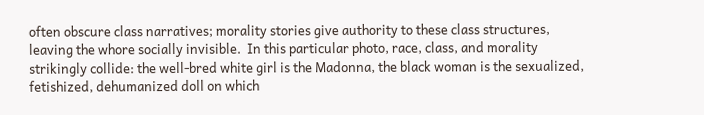often obscure class narratives; morality stories give authority to these class structures, leaving the whore socially invisible.  In this particular photo, race, class, and morality strikingly collide: the well-bred white girl is the Madonna, the black woman is the sexualized, fetishized, dehumanized doll on which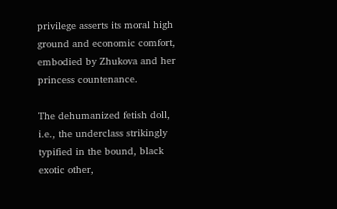privilege asserts its moral high ground and economic comfort, embodied by Zhukova and her princess countenance.

The dehumanized fetish doll, i.e., the underclass strikingly typified in the bound, black exotic other,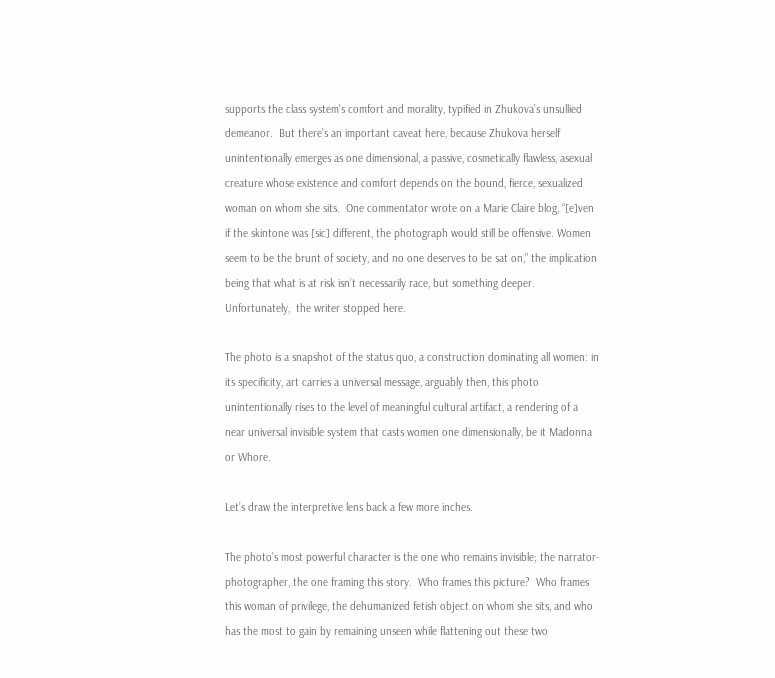supports the class system’s comfort and morality, typified in Zhukova’s unsullied demeanor.  But there’s an important caveat here, because Zhukova herself unintentionally emerges as one dimensional, a passive, cosmetically flawless, asexual creature whose existence and comfort depends on the bound, fierce, sexualized woman on whom she sits.  One commentator wrote on a Marie Claire blog, “[e]ven if the skintone was [sic] different, the photograph would still be offensive. Women seem to be the brunt of society, and no one deserves to be sat on,” the implication being that what is at risk isn’t necessarily race, but something deeper.  Unfortunately,  the writer stopped here.

The photo is a snapshot of the status quo, a construction dominating all women: in its specificity, art carries a universal message, arguably then, this photo unintentionally rises to the level of meaningful cultural artifact, a rendering of a near universal invisible system that casts women one dimensionally, be it Madonna or Whore.

Let’s draw the interpretive lens back a few more inches.

The photo’s most powerful character is the one who remains invisible; the narrator-photographer, the one framing this story.  Who frames this picture?  Who frames this woman of privilege, the dehumanized fetish object on whom she sits, and who has the most to gain by remaining unseen while flattening out these two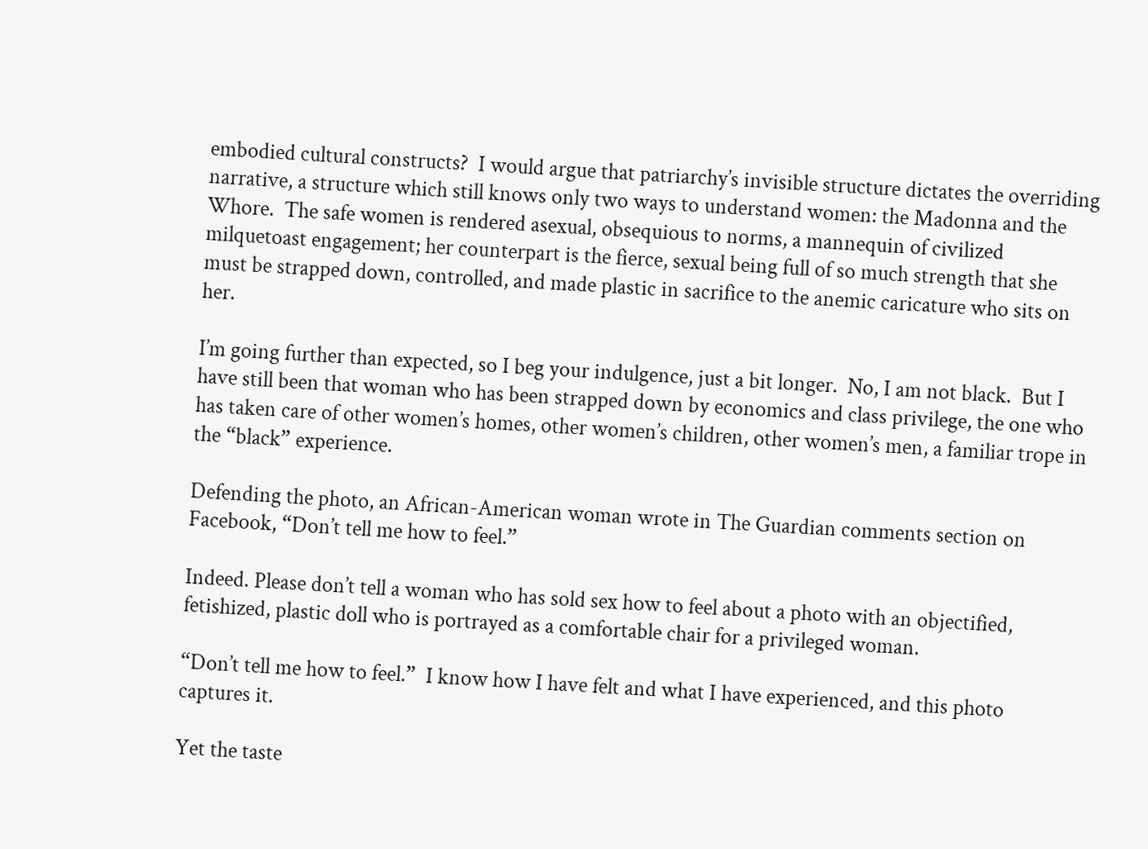embodied cultural constructs?  I would argue that patriarchy’s invisible structure dictates the overriding narrative, a structure which still knows only two ways to understand women: the Madonna and the Whore.  The safe women is rendered asexual, obsequious to norms, a mannequin of civilized milquetoast engagement; her counterpart is the fierce, sexual being full of so much strength that she must be strapped down, controlled, and made plastic in sacrifice to the anemic caricature who sits on her.

I’m going further than expected, so I beg your indulgence, just a bit longer.  No, I am not black.  But I have still been that woman who has been strapped down by economics and class privilege, the one who has taken care of other women’s homes, other women’s children, other women’s men, a familiar trope in the “black” experience.

Defending the photo, an African-American woman wrote in The Guardian comments section on Facebook, “Don’t tell me how to feel.”

Indeed. Please don’t tell a woman who has sold sex how to feel about a photo with an objectified, fetishized, plastic doll who is portrayed as a comfortable chair for a privileged woman.

“Don’t tell me how to feel.”  I know how I have felt and what I have experienced, and this photo captures it.

Yet the taste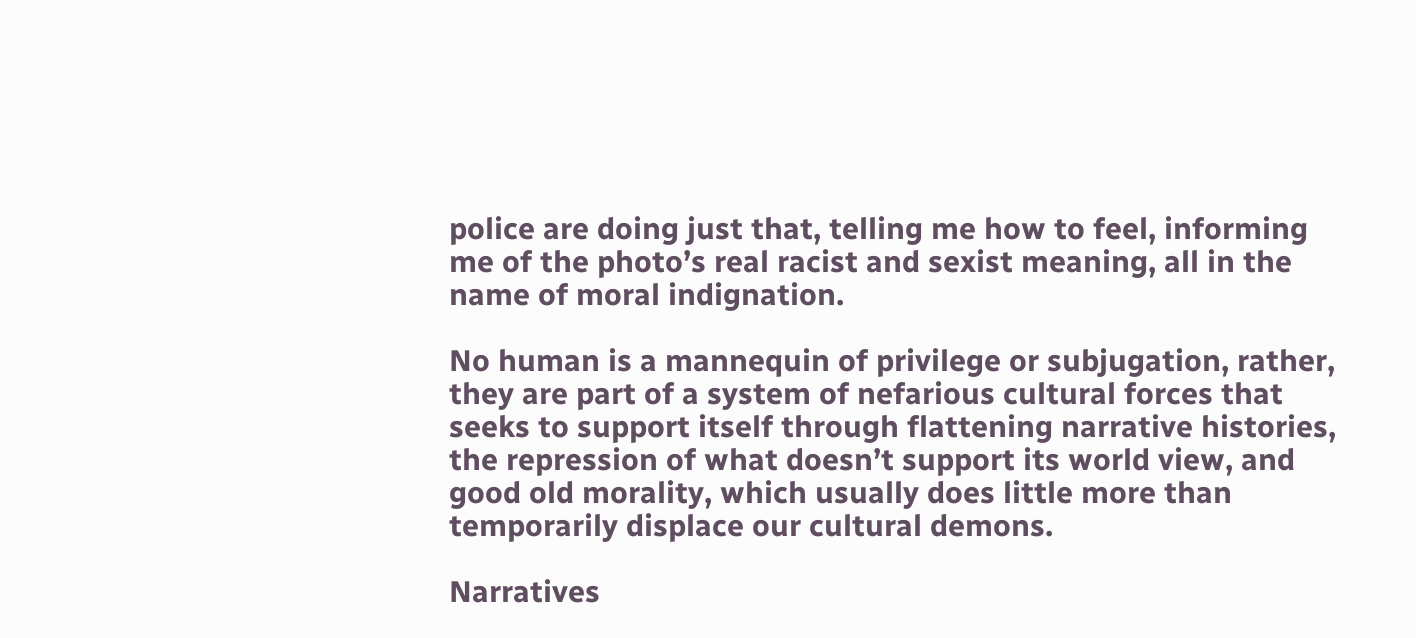police are doing just that, telling me how to feel, informing me of the photo’s real racist and sexist meaning, all in the name of moral indignation.

No human is a mannequin of privilege or subjugation, rather, they are part of a system of nefarious cultural forces that seeks to support itself through flattening narrative histories, the repression of what doesn’t support its world view, and good old morality, which usually does little more than temporarily displace our cultural demons.

Narratives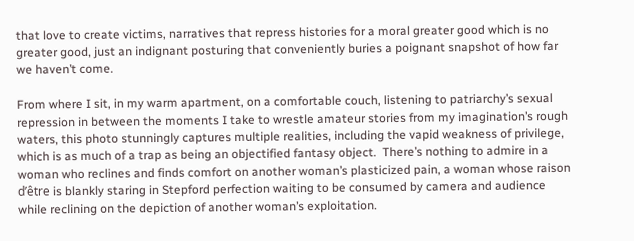that love to create victims, narratives that repress histories for a moral greater good which is no greater good, just an indignant posturing that conveniently buries a poignant snapshot of how far we haven’t come.

From where I sit, in my warm apartment, on a comfortable couch, listening to patriarchy’s sexual repression in between the moments I take to wrestle amateur stories from my imagination’s rough waters, this photo stunningly captures multiple realities, including the vapid weakness of privilege, which is as much of a trap as being an objectified fantasy object.  There’s nothing to admire in a woman who reclines and finds comfort on another woman’s plasticized pain, a woman whose raison d’être is blankly staring in Stepford perfection waiting to be consumed by camera and audience while reclining on the depiction of another woman’s exploitation.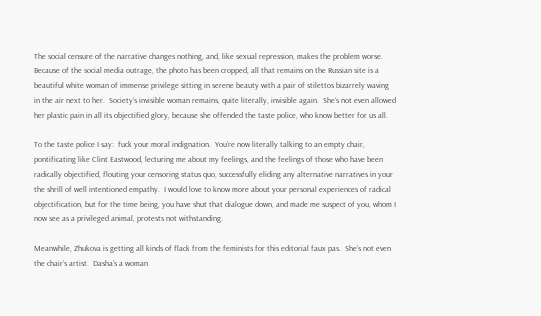The social censure of the narrative changes nothing, and, like sexual repression, makes the problem worse.  Because of the social media outrage, the photo has been cropped, all that remains on the Russian site is a beautiful white woman of immense privilege sitting in serene beauty with a pair of stilettos bizarrely waving in the air next to her.  Society’s invisible woman remains, quite literally, invisible again.  She’s not even allowed her plastic pain in all its objectified glory, because she offended the taste police, who know better for us all.

To the taste police I say:  fuck your moral indignation.  You’re now literally talking to an empty chair, pontificating like Clint Eastwood, lecturing me about my feelings, and the feelings of those who have been radically objectified, flouting your censoring status quo, successfully eliding any alternative narratives in your the shrill of well intentioned empathy.  I would love to know more about your personal experiences of radical objectification, but for the time being, you have shut that dialogue down, and made me suspect of you, whom I now see as a privileged animal, protests not withstanding.

Meanwhile, Zhukova is getting all kinds of flack from the feminists for this editorial faux pas.  She’s not even the chair’s artist.  Dasha’s a woman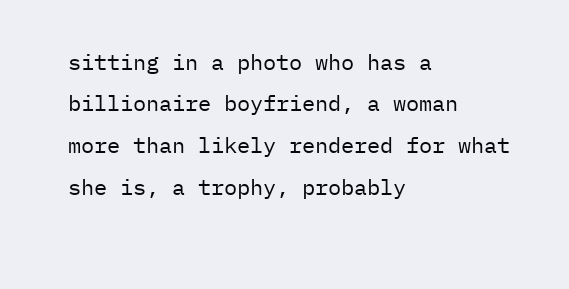sitting in a photo who has a billionaire boyfriend, a woman more than likely rendered for what she is, a trophy, probably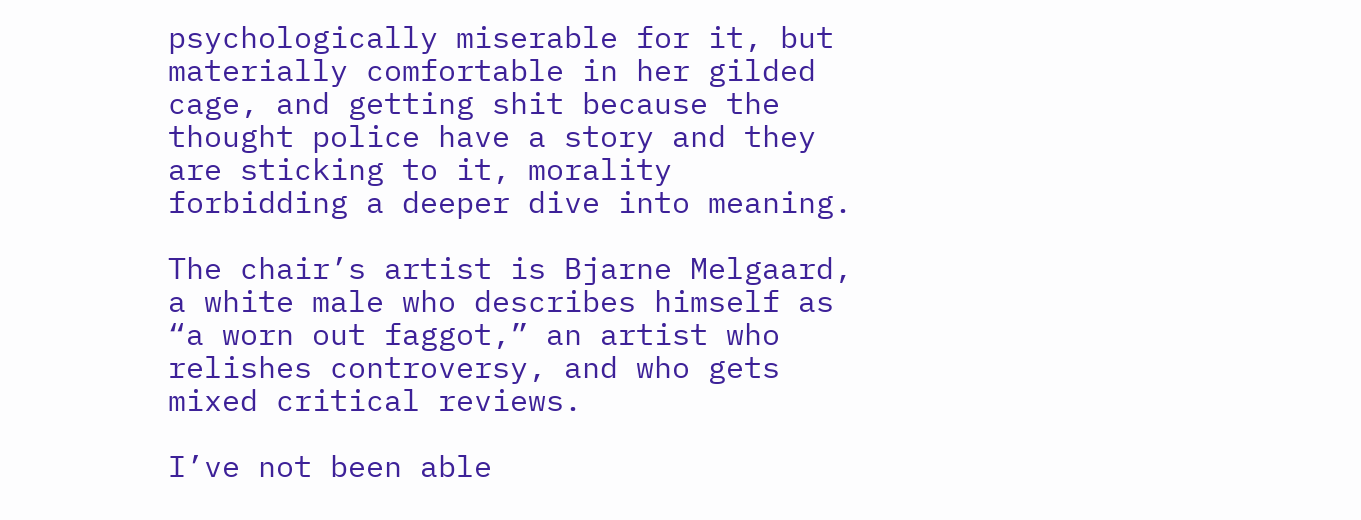psychologically miserable for it, but materially comfortable in her gilded cage, and getting shit because the thought police have a story and they are sticking to it, morality forbidding a deeper dive into meaning.

The chair’s artist is Bjarne Melgaard, a white male who describes himself as “a worn out faggot,” an artist who relishes controversy, and who gets mixed critical reviews.

I’ve not been able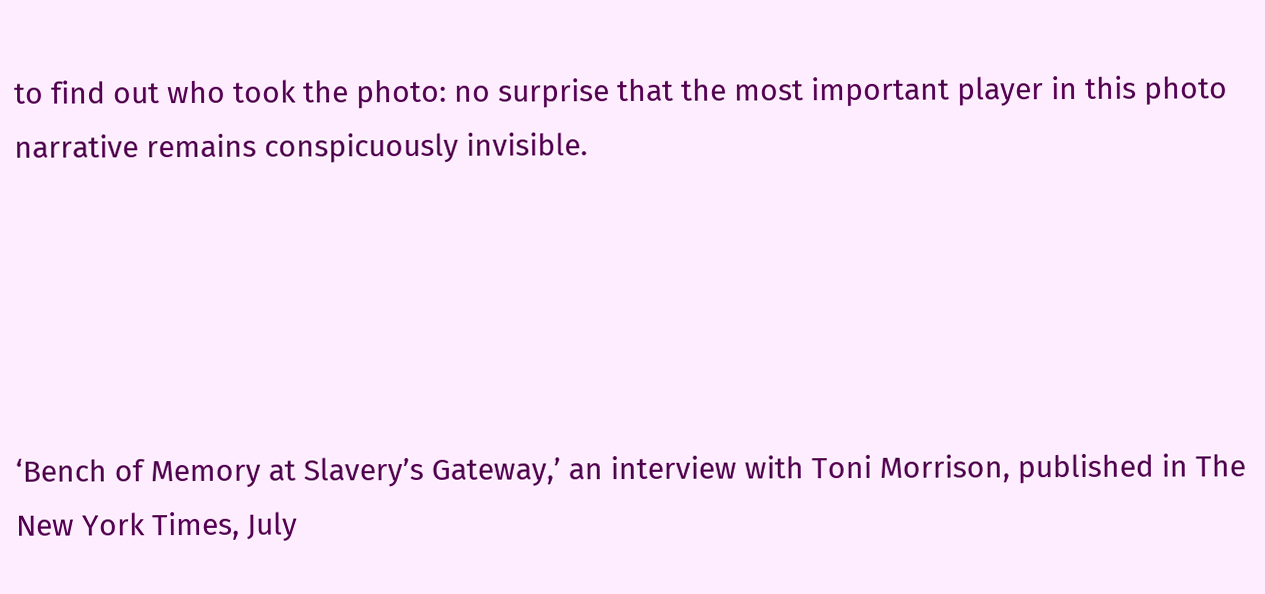to find out who took the photo: no surprise that the most important player in this photo narrative remains conspicuously invisible.





‘Bench of Memory at Slavery’s Gateway,’ an interview with Toni Morrison, published in The New York Times, July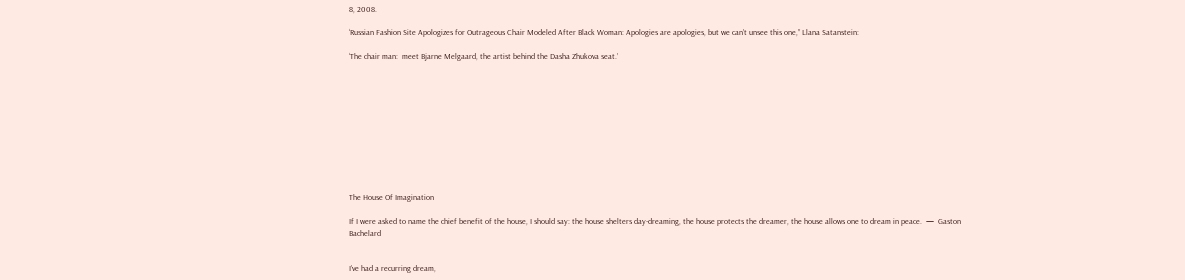8, 2008.

‘Russian Fashion Site Apologizes for Outrageous Chair Modeled After Black Woman: Apologies are apologies, but we can’t unsee this one,” Llana Satanstein:

‘The chair man:  meet Bjarne Melgaard, the artist behind the Dasha Zhukova seat.’











The House Of Imagination

If I were asked to name the chief benefit of the house, I should say: the house shelters day-dreaming, the house protects the dreamer, the house allows one to dream in peace.  —  Gaston Bachelard


I’ve had a recurring dream,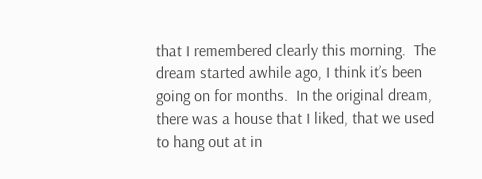that I remembered clearly this morning.  The dream started awhile ago, I think it’s been going on for months.  In the original dream, there was a house that I liked, that we used to hang out at in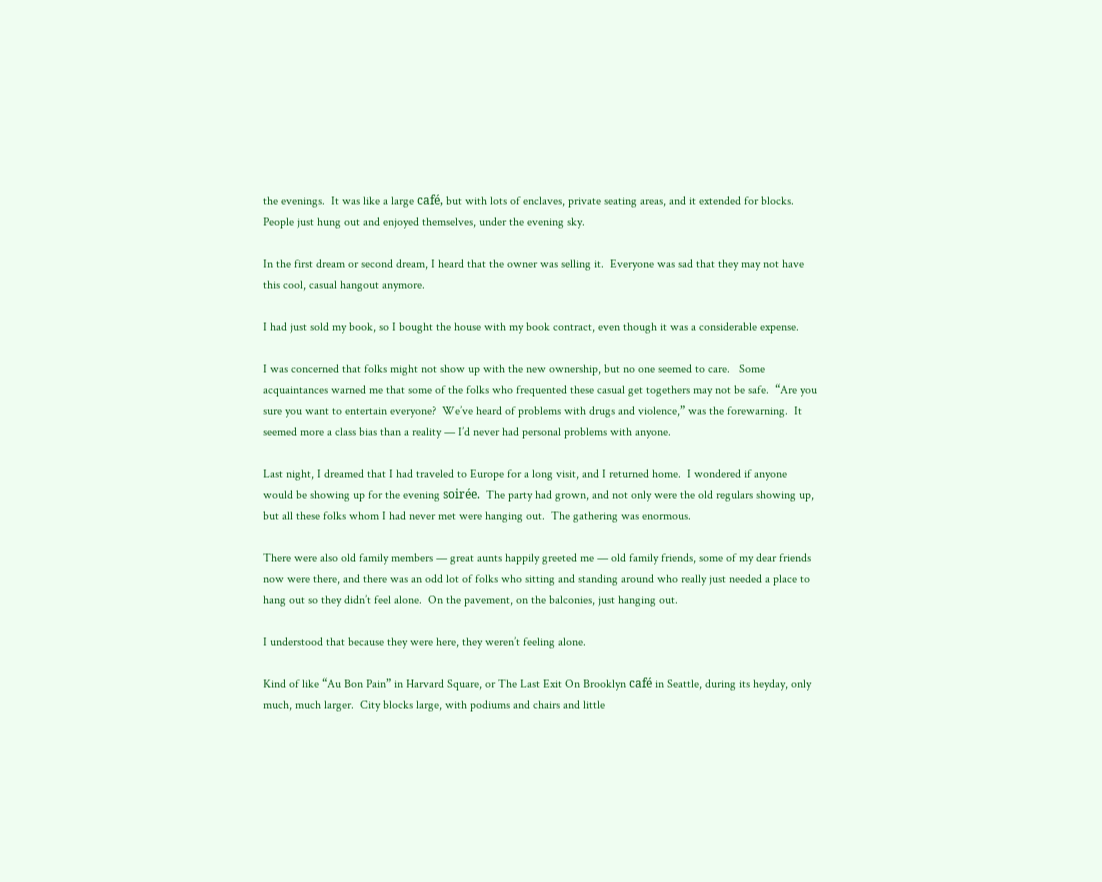the evenings.  It was like a large café, but with lots of enclaves, private seating areas, and it extended for blocks.  People just hung out and enjoyed themselves, under the evening sky.

In the first dream or second dream, I heard that the owner was selling it.  Everyone was sad that they may not have this cool, casual hangout anymore.

I had just sold my book, so I bought the house with my book contract, even though it was a considerable expense.

I was concerned that folks might not show up with the new ownership, but no one seemed to care.   Some acquaintances warned me that some of the folks who frequented these casual get togethers may not be safe.  “Are you sure you want to entertain everyone?  We’ve heard of problems with drugs and violence,” was the forewarning.  It seemed more a class bias than a reality — I’d never had personal problems with anyone.

Last night, I dreamed that I had traveled to Europe for a long visit, and I returned home.  I wondered if anyone would be showing up for the evening soirée.  The party had grown, and not only were the old regulars showing up, but all these folks whom I had never met were hanging out.  The gathering was enormous.

There were also old family members — great aunts happily greeted me — old family friends, some of my dear friends now were there, and there was an odd lot of folks who sitting and standing around who really just needed a place to hang out so they didn’t feel alone.  On the pavement, on the balconies, just hanging out.

I understood that because they were here, they weren’t feeling alone.

Kind of like “Au Bon Pain” in Harvard Square, or The Last Exit On Brooklyn café in Seattle, during its heyday, only much, much larger.  City blocks large, with podiums and chairs and little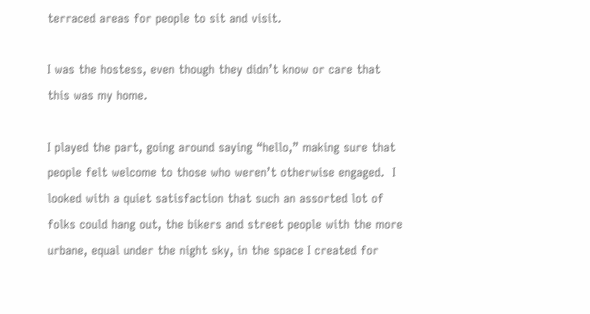terraced areas for people to sit and visit.

I was the hostess, even though they didn’t know or care that this was my home.

I played the part, going around saying “hello,” making sure that people felt welcome to those who weren’t otherwise engaged.  I looked with a quiet satisfaction that such an assorted lot of folks could hang out, the bikers and street people with the more urbane, equal under the night sky, in the space I created for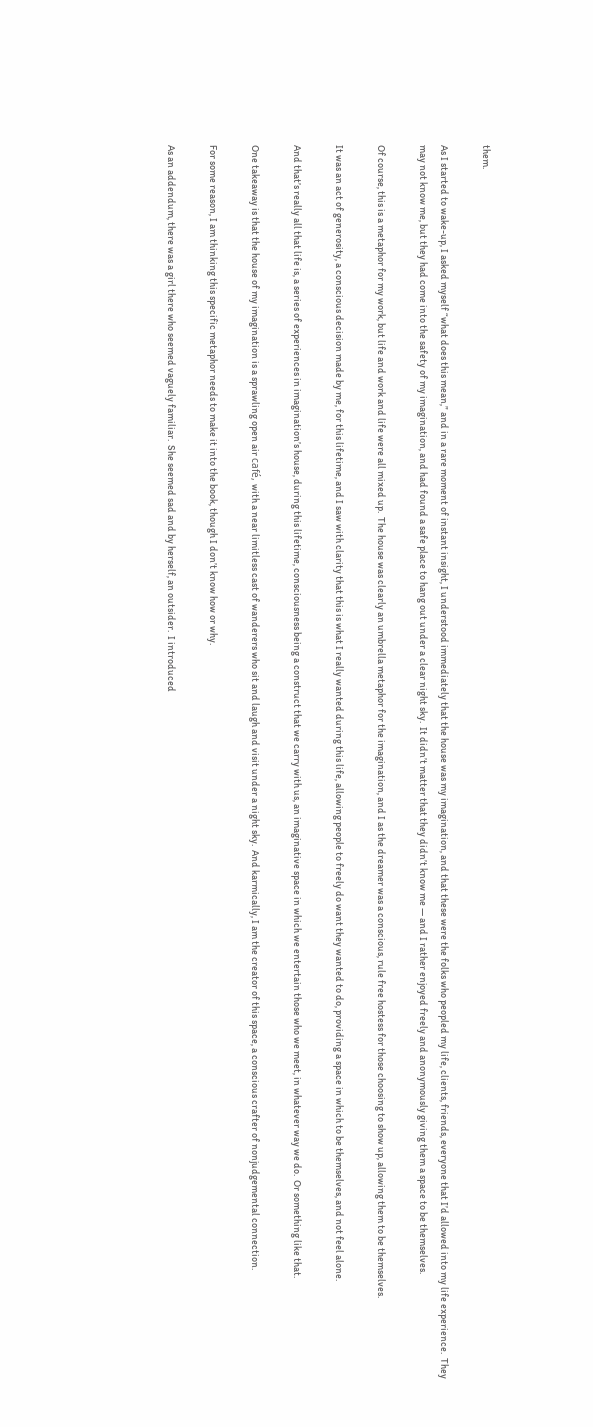them.

As I started to wake-up, I asked myself “what does this mean,” and in a rare moment of instant insight, I understood immediately that the house was my imagination, and that these were the folks who peopled my life, clients, friends, everyone that I’d allowed into my life experience.  They may not know me, but they had come into the safety of my imagination, and had found a safe place to hang out under a clear night sky.  It didn’t matter that they didn’t know me — and I rather enjoyed freely and anonymously giving them a space to be themselves.

Of course, this is a metaphor for my work, but life and work and life were all mixed up.  The house was clearly an umbrella metaphor for the imagination, and I as the dreamer was a conscious, rule free hostess for those choosing to show up, allowing them to be themselves.

It was an act of generosity, a conscious decision made by me, for this lifetime, and I saw with clarity that this is what I really wanted during this life, allowing people to freely do want they wanted to do, providing a space in which to be themselves, and not feel alone.

And that’s really all that life is, a series of experiences in imagination’s house, during this lifetime, consciousness being a construct that we carry with us, an imaginative space in which we entertain those who we meet, in whatever way we do.  Or something like that.

One takeaway is that the house of my imagination is a sprawling open air café, with a near limitless cast of wanderers who sit and laugh and visit under a night sky.  And karmically, I am the creator of this space, a conscious crafter of nonjudgemental connection.

For some reason, I am thinking this specific metaphor needs to make it into the book, though I don’t know how or why.

As an addendum, there was a girl there who seemed vaguely familiar.  She seemed sad and by herself, an outsider.  I introduced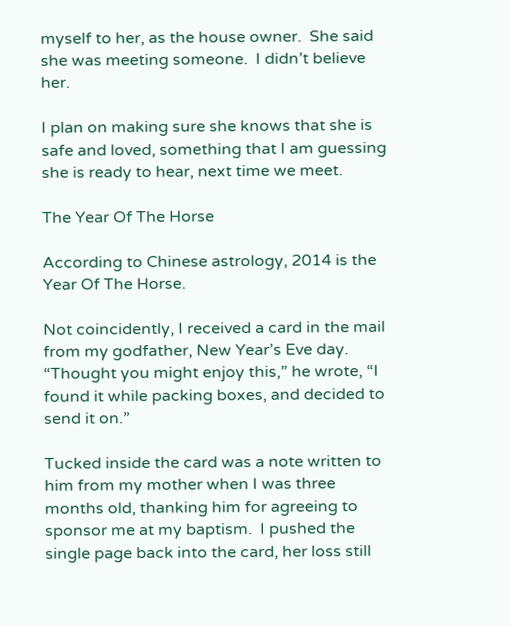myself to her, as the house owner.  She said she was meeting someone.  I didn’t believe her.

I plan on making sure she knows that she is safe and loved, something that I am guessing she is ready to hear, next time we meet.

The Year Of The Horse

According to Chinese astrology, 2014 is the Year Of The Horse.

Not coincidently, I received a card in the mail from my godfather, New Year’s Eve day.  “Thought you might enjoy this,” he wrote, “I found it while packing boxes, and decided to send it on.”

Tucked inside the card was a note written to him from my mother when I was three months old, thanking him for agreeing to sponsor me at my baptism.  I pushed the single page back into the card, her loss still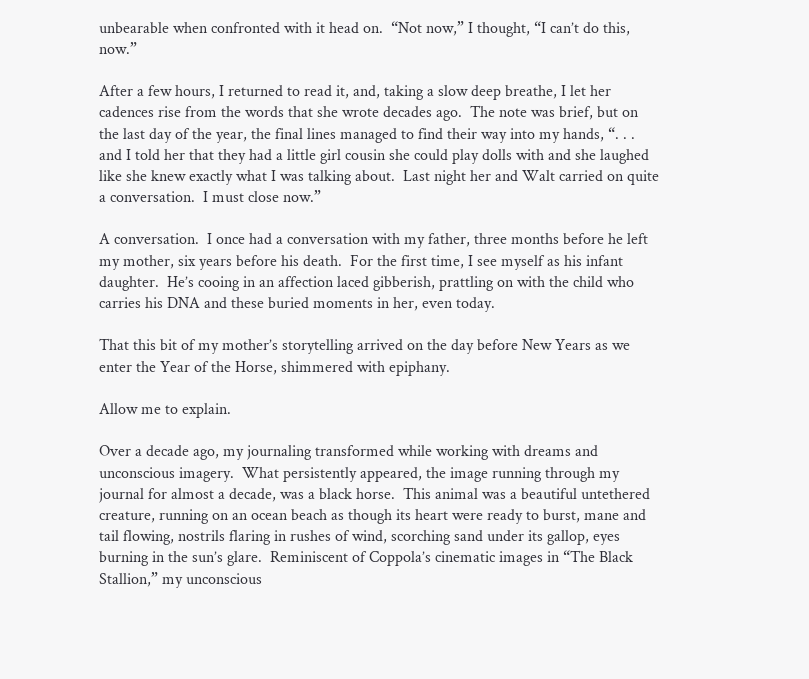unbearable when confronted with it head on.  “Not now,” I thought, “I can’t do this, now.”

After a few hours, I returned to read it, and, taking a slow deep breathe, I let her cadences rise from the words that she wrote decades ago.  The note was brief, but on the last day of the year, the final lines managed to find their way into my hands, “. . . and I told her that they had a little girl cousin she could play dolls with and she laughed like she knew exactly what I was talking about.  Last night her and Walt carried on quite a conversation.  I must close now.”

A conversation.  I once had a conversation with my father, three months before he left my mother, six years before his death.  For the first time, I see myself as his infant daughter.  He’s cooing in an affection laced gibberish, prattling on with the child who carries his DNA and these buried moments in her, even today.

That this bit of my mother’s storytelling arrived on the day before New Years as we enter the Year of the Horse, shimmered with epiphany.

Allow me to explain.

Over a decade ago, my journaling transformed while working with dreams and unconscious imagery.  What persistently appeared, the image running through my journal for almost a decade, was a black horse.  This animal was a beautiful untethered creature, running on an ocean beach as though its heart were ready to burst, mane and tail flowing, nostrils flaring in rushes of wind, scorching sand under its gallop, eyes burning in the sun’s glare.  Reminiscent of Coppola’s cinematic images in “The Black Stallion,” my unconscious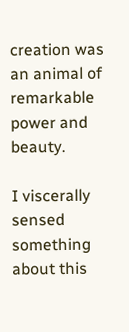creation was an animal of remarkable power and beauty.

I viscerally sensed something about this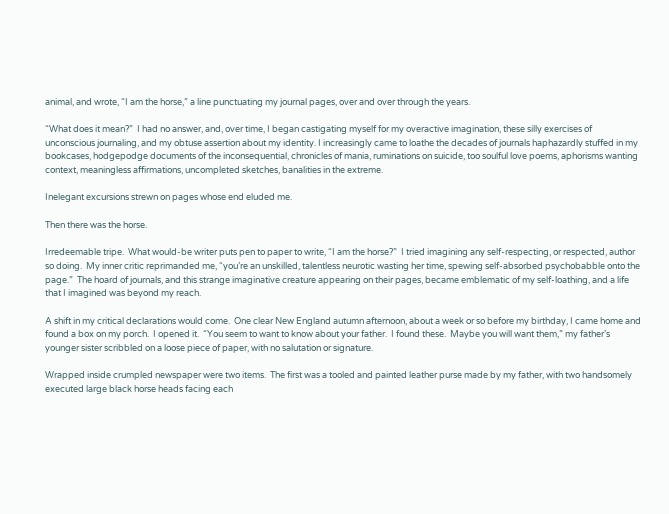animal, and wrote, “I am the horse,” a line punctuating my journal pages, over and over through the years.

“What does it mean?”  I had no answer, and, over time, I began castigating myself for my overactive imagination, these silly exercises of unconscious journaling, and my obtuse assertion about my identity. I increasingly came to loathe the decades of journals haphazardly stuffed in my bookcases, hodgepodge documents of the inconsequential, chronicles of mania, ruminations on suicide, too soulful love poems, aphorisms wanting context, meaningless affirmations, uncompleted sketches, banalities in the extreme.

Inelegant excursions strewn on pages whose end eluded me.

Then there was the horse.

Irredeemable tripe.  What would-be writer puts pen to paper to write, “I am the horse?”  I tried imagining any self-respecting, or respected, author so doing.  My inner critic reprimanded me, “you’re an unskilled, talentless neurotic wasting her time, spewing self-absorbed psychobabble onto the page.”  The hoard of journals, and this strange imaginative creature appearing on their pages, became emblematic of my self-loathing, and a life that I imagined was beyond my reach.

A shift in my critical declarations would come.  One clear New England autumn afternoon, about a week or so before my birthday, I came home and found a box on my porch.  I opened it.  “You seem to want to know about your father.  I found these.  Maybe you will want them,” my father’s younger sister scribbled on a loose piece of paper, with no salutation or signature.

Wrapped inside crumpled newspaper were two items.  The first was a tooled and painted leather purse made by my father, with two handsomely executed large black horse heads facing each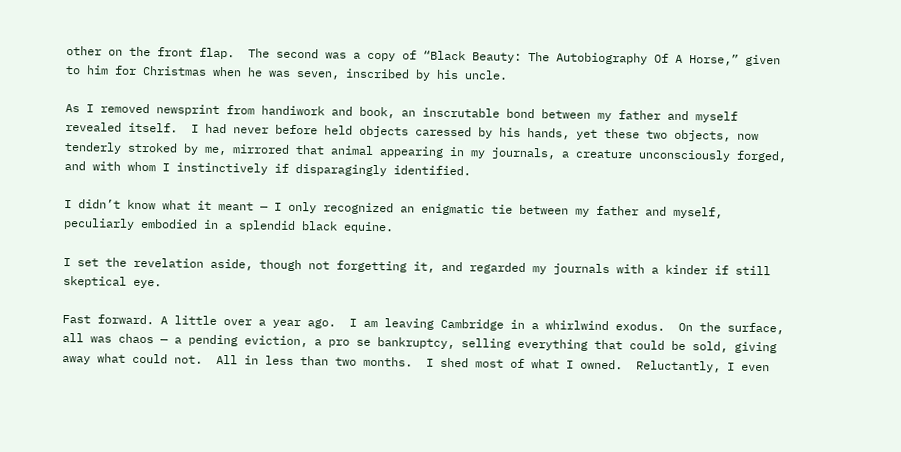other on the front flap.  The second was a copy of “Black Beauty: The Autobiography Of A Horse,” given to him for Christmas when he was seven, inscribed by his uncle.

As I removed newsprint from handiwork and book, an inscrutable bond between my father and myself revealed itself.  I had never before held objects caressed by his hands, yet these two objects, now tenderly stroked by me, mirrored that animal appearing in my journals, a creature unconsciously forged, and with whom I instinctively if disparagingly identified.

I didn’t know what it meant — I only recognized an enigmatic tie between my father and myself, peculiarly embodied in a splendid black equine.

I set the revelation aside, though not forgetting it, and regarded my journals with a kinder if still skeptical eye.

Fast forward. A little over a year ago.  I am leaving Cambridge in a whirlwind exodus.  On the surface, all was chaos — a pending eviction, a pro se bankruptcy, selling everything that could be sold, giving away what could not.  All in less than two months.  I shed most of what I owned.  Reluctantly, I even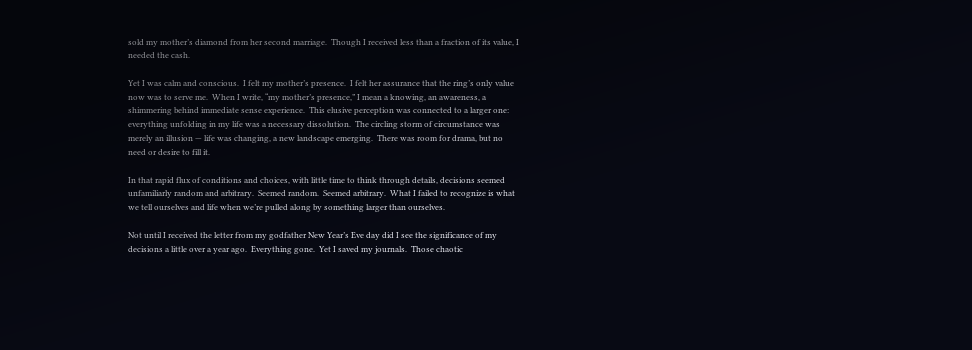sold my mother’s diamond from her second marriage.  Though I received less than a fraction of its value, I needed the cash.

Yet I was calm and conscious.  I felt my mother’s presence.  I felt her assurance that the ring’s only value now was to serve me.  When I write, “my mother’s presence,” I mean a knowing, an awareness, a shimmering behind immediate sense experience.  This elusive perception was connected to a larger one: everything unfolding in my life was a necessary dissolution.  The circling storm of circumstance was merely an illusion — life was changing, a new landscape emerging.  There was room for drama, but no need or desire to fill it.

In that rapid flux of conditions and choices, with little time to think through details, decisions seemed unfamiliarly random and arbitrary.  Seemed random.  Seemed arbitrary.  What I failed to recognize is what we tell ourselves and life when we’re pulled along by something larger than ourselves.

Not until I received the letter from my godfather New Year’s Eve day did I see the significance of my decisions a little over a year ago.  Everything gone.  Yet I saved my journals.  Those chaotic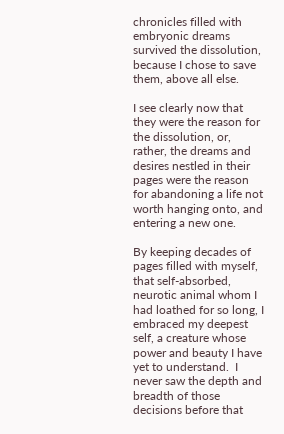chronicles filled with embryonic dreams survived the dissolution, because I chose to save them, above all else.

I see clearly now that they were the reason for the dissolution, or, rather, the dreams and desires nestled in their pages were the reason for abandoning a life not worth hanging onto, and entering a new one.

By keeping decades of pages filled with myself, that self-absorbed, neurotic animal whom I had loathed for so long, I embraced my deepest self, a creature whose power and beauty I have yet to understand.  I never saw the depth and breadth of those decisions before that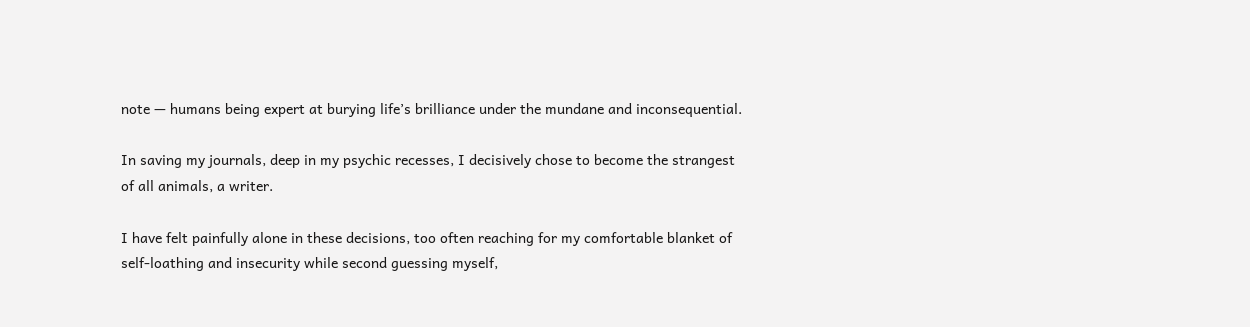note — humans being expert at burying life’s brilliance under the mundane and inconsequential.

In saving my journals, deep in my psychic recesses, I decisively chose to become the strangest of all animals, a writer.

I have felt painfully alone in these decisions, too often reaching for my comfortable blanket of self-loathing and insecurity while second guessing myself,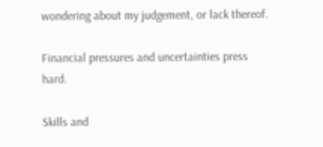wondering about my judgement, or lack thereof.

Financial pressures and uncertainties press hard.

Skills and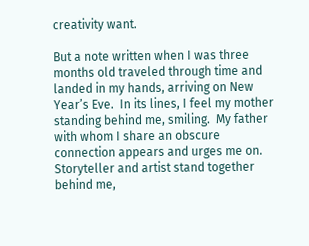creativity want.

But a note written when I was three months old traveled through time and landed in my hands, arriving on New Year’s Eve.  In its lines, I feel my mother standing behind me, smiling.  My father with whom I share an obscure connection appears and urges me on.  Storyteller and artist stand together behind me,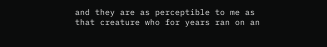and they are as perceptible to me as that creature who for years ran on an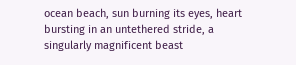ocean beach, sun burning its eyes, heart bursting in an untethered stride, a singularly magnificent beast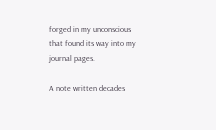forged in my unconscious that found its way into my journal pages.

A note written decades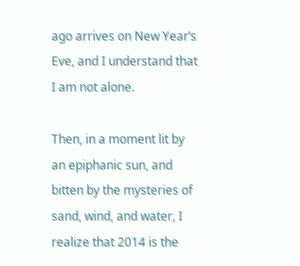ago arrives on New Year’s Eve, and I understand that I am not alone.

Then, in a moment lit by an epiphanic sun, and bitten by the mysteries of sand, wind, and water, I realize that 2014 is the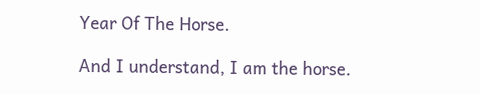Year Of The Horse.

And I understand, I am the horse.